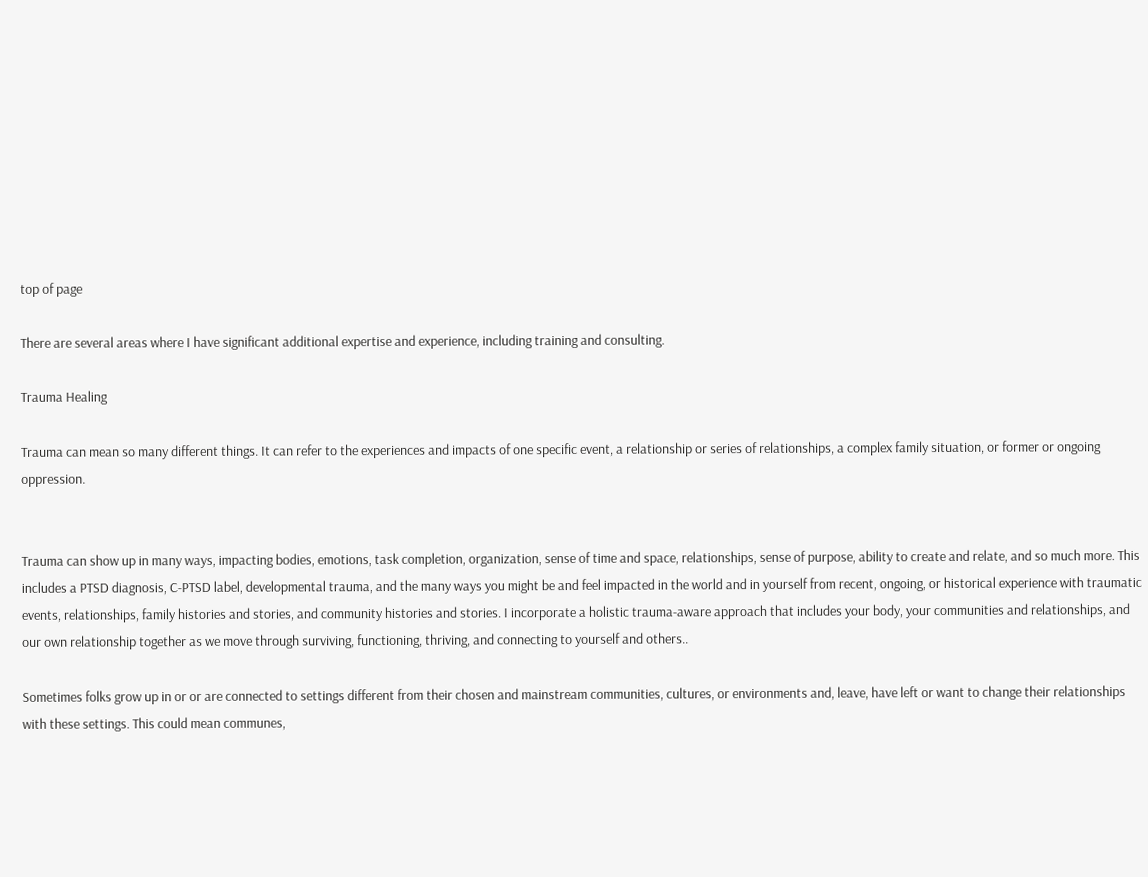top of page

There are several areas where I have significant additional expertise and experience, including training and consulting.

Trauma Healing

Trauma can mean so many different things. It can refer to the experiences and impacts of one specific event, a relationship or series of relationships, a complex family situation, or former or ongoing oppression.


Trauma can show up in many ways, impacting bodies, emotions, task completion, organization, sense of time and space, relationships, sense of purpose, ability to create and relate, and so much more. This includes a PTSD diagnosis, C-PTSD label, developmental trauma, and the many ways you might be and feel impacted in the world and in yourself from recent, ongoing, or historical experience with traumatic events, relationships, family histories and stories, and community histories and stories. I incorporate a holistic trauma-aware approach that includes your body, your communities and relationships, and our own relationship together as we move through surviving, functioning, thriving, and connecting to yourself and others..

Sometimes folks grow up in or or are connected to settings different from their chosen and mainstream communities, cultures, or environments and, leave, have left or want to change their relationships with these settings. This could mean communes,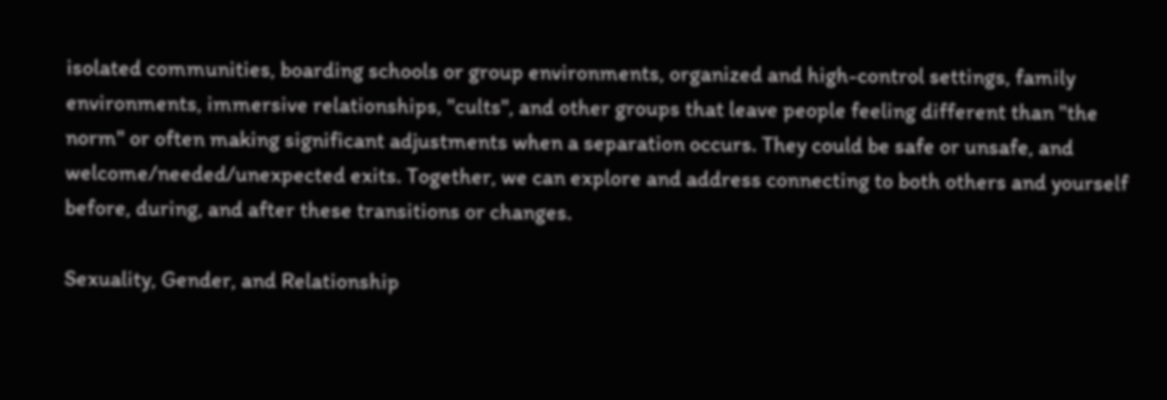isolated communities, boarding schools or group environments, organized and high-control settings, family environments, immersive relationships, "cults", and other groups that leave people feeling different than "the norm" or often making significant adjustments when a separation occurs. They could be safe or unsafe, and welcome/needed/unexpected exits. Together, we can explore and address connecting to both others and yourself before, during, and after these transitions or changes.

Sexuality, Gender, and Relationship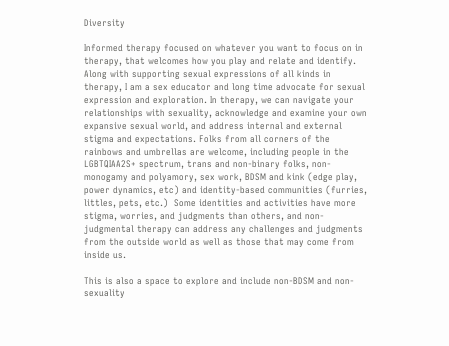Diversity

Informed therapy focused on whatever you want to focus on in therapy, that welcomes how you play and relate and identify. Along with supporting sexual expressions of all kinds in therapy, I am a sex educator and long time advocate for sexual expression and exploration. In therapy, we can navigate your relationships with sexuality, acknowledge and examine your own expansive sexual world, and address internal and external stigma and expectations. Folks from all corners of the rainbows and umbrellas are welcome, including people in the LGBTQIAA2S+ spectrum, trans and non-binary folks, non-monogamy and polyamory, sex work, BDSM and kink (edge play, power dynamics, etc) and identity-based communities (furries, littles, pets, etc.)  Some identities and activities have more stigma, worries, and judgments than others, and non-judgmental therapy can address any challenges and judgments from the outside world as well as those that may come from inside us.

This is also a space to explore and include non-BDSM and non-sexuality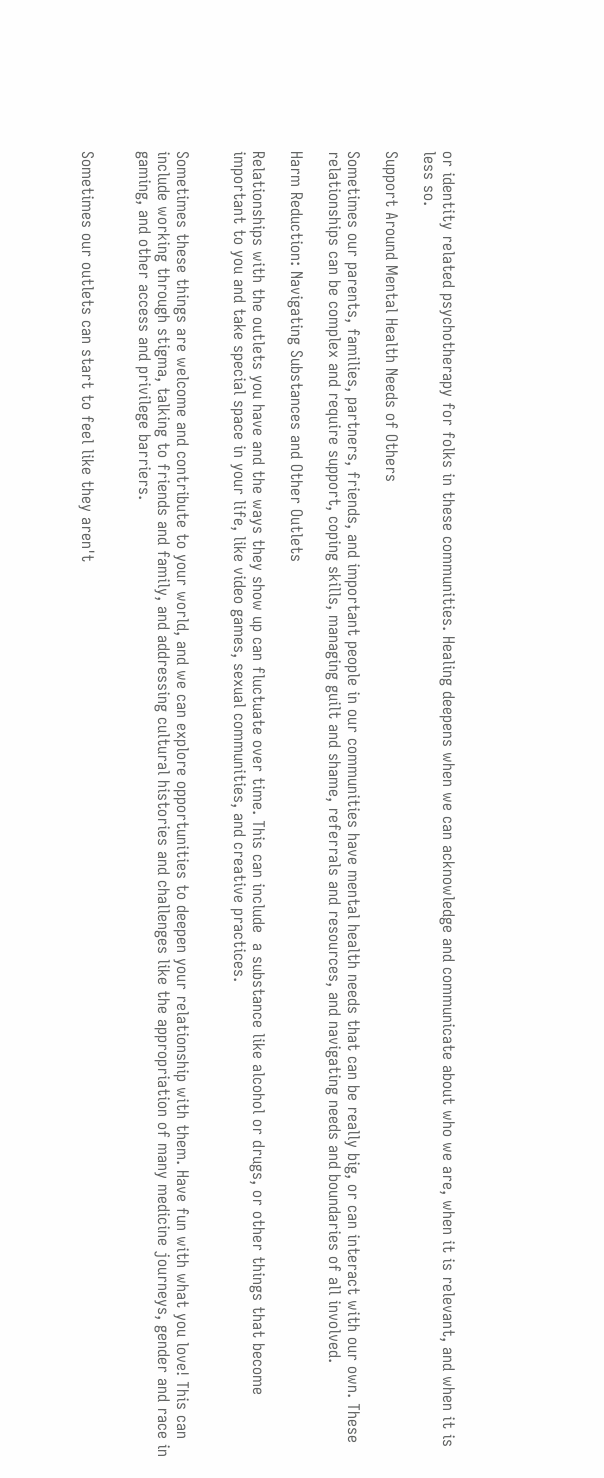or identity related psychotherapy for folks in these communities. Healing deepens when we can acknowledge and communicate about who we are, when it is relevant, and when it is less so.

Support Around Mental Health Needs of Others

Sometimes our parents, families, partners, friends, and important people in our communities have mental health needs that can be really big, or can interact with our own. These relationships can be complex and require support, coping skills, managing guilt and shame, referrals and resources, and navigating needs and boundaries of all involved.

Harm Reduction: Navigating Substances and Other Outlets

Relationships with the outlets you have and the ways they show up can fluctuate over time. This can include  a substance like alcohol or drugs, or other things that become important to you and take special space in your life, like video games, sexual communities, and creative practices.


Sometimes these things are welcome and contribute to your world, and we can explore opportunities to deepen your relationship with them. Have fun with what you love! This can include working through stigma, talking to friends and family, and addressing cultural histories and challenges like the appropriation of many medicine journeys, gender and race in gaming, and other access and privilege barriers.


Sometimes our outlets can start to feel like they aren't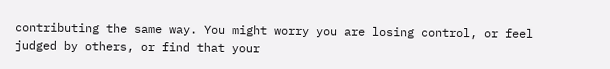contributing the same way. You might worry you are losing control, or feel judged by others, or find that your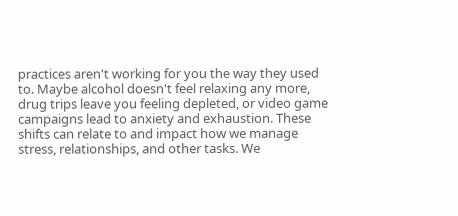practices aren't working for you the way they used to. Maybe alcohol doesn't feel relaxing any more, drug trips leave you feeling depleted, or video game campaigns lead to anxiety and exhaustion. These shifts can relate to and impact how we manage stress, relationships, and other tasks. We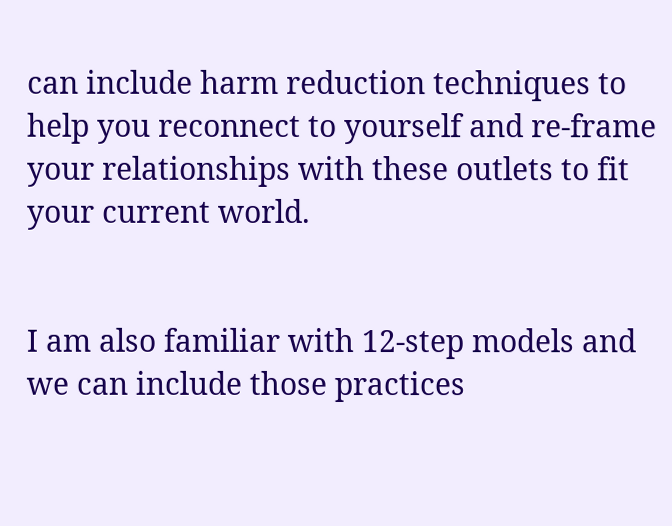can include harm reduction techniques to help you reconnect to yourself and re-frame your relationships with these outlets to fit your current world.


I am also familiar with 12-step models and we can include those practices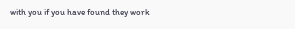with you if you have found they work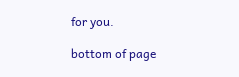for you.

bottom of page